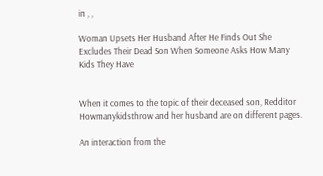in , ,

Woman Upsets Her Husband After He Finds Out She Excludes Their Dead Son When Someone Asks How Many Kids They Have


When it comes to the topic of their deceased son, Redditor Howmanykidsthrow and her husband are on different pages.

An interaction from the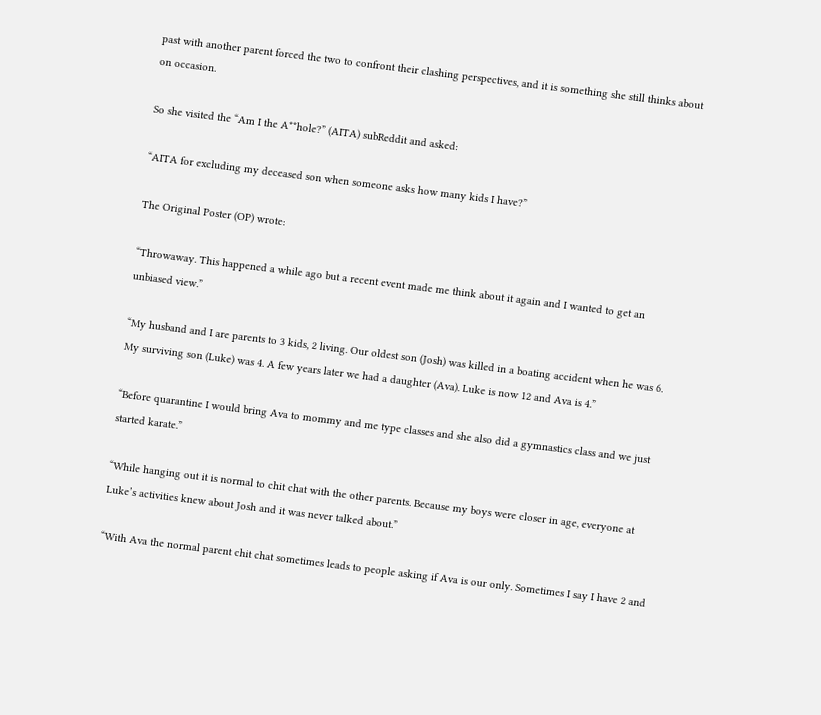past with another parent forced the two to confront their clashing perspectives, and it is something she still thinks about on occasion.

So she visited the “Am I the A**hole?” (AITA) subReddit and asked:

“AITA for excluding my deceased son when someone asks how many kids I have?”

The Original Poster (OP) wrote:

“Throwaway. This happened a while ago but a recent event made me think about it again and I wanted to get an unbiased view.”

“My husband and I are parents to 3 kids, 2 living. Our oldest son (Josh) was killed in a boating accident when he was 6. My surviving son (Luke) was 4. A few years later we had a daughter (Ava). Luke is now 12 and Ava is 4.”

“Before quarantine I would bring Ava to mommy and me type classes and she also did a gymnastics class and we just started karate.”

“While hanging out it is normal to chit chat with the other parents. Because my boys were closer in age, everyone at Luke’s activities knew about Josh and it was never talked about.”

“With Ava the normal parent chit chat sometimes leads to people asking if Ava is our only. Sometimes I say I have 2 and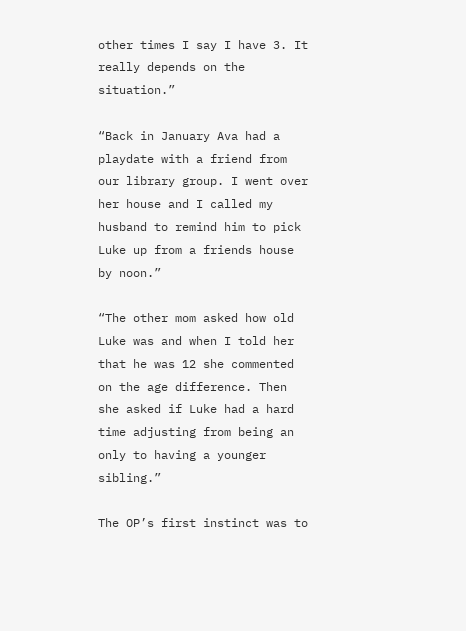other times I say I have 3. It really depends on the situation.”

“Back in January Ava had a playdate with a friend from our library group. I went over her house and I called my husband to remind him to pick Luke up from a friends house by noon.”

“The other mom asked how old Luke was and when I told her that he was 12 she commented on the age difference. Then she asked if Luke had a hard time adjusting from being an only to having a younger sibling.”

The OP’s first instinct was to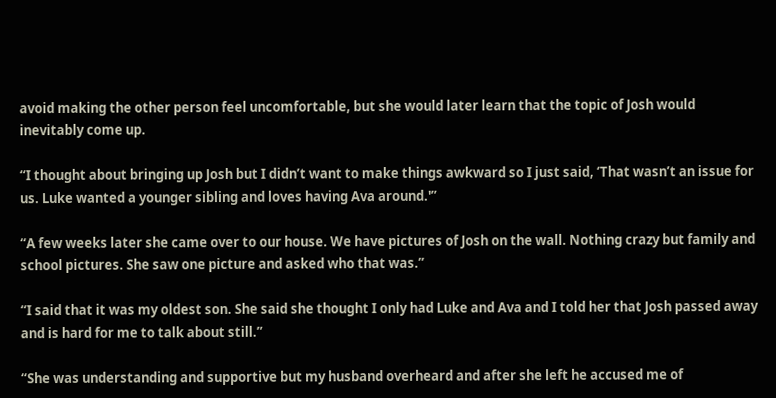avoid making the other person feel uncomfortable, but she would later learn that the topic of Josh would inevitably come up.

“I thought about bringing up Josh but I didn’t want to make things awkward so I just said, ‘That wasn’t an issue for us. Luke wanted a younger sibling and loves having Ava around.'”

“A few weeks later she came over to our house. We have pictures of Josh on the wall. Nothing crazy but family and school pictures. She saw one picture and asked who that was.”

“I said that it was my oldest son. She said she thought I only had Luke and Ava and I told her that Josh passed away and is hard for me to talk about still.”

“She was understanding and supportive but my husband overheard and after she left he accused me of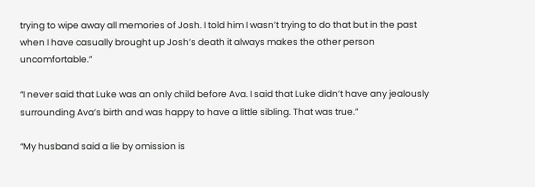trying to wipe away all memories of Josh. I told him I wasn’t trying to do that but in the past when I have casually brought up Josh’s death it always makes the other person uncomfortable.”

“I never said that Luke was an only child before Ava. I said that Luke didn’t have any jealously surrounding Ava’s birth and was happy to have a little sibling. That was true.”

“My husband said a lie by omission is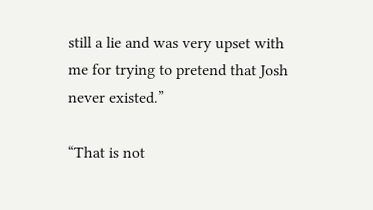still a lie and was very upset with me for trying to pretend that Josh never existed.”

“That is not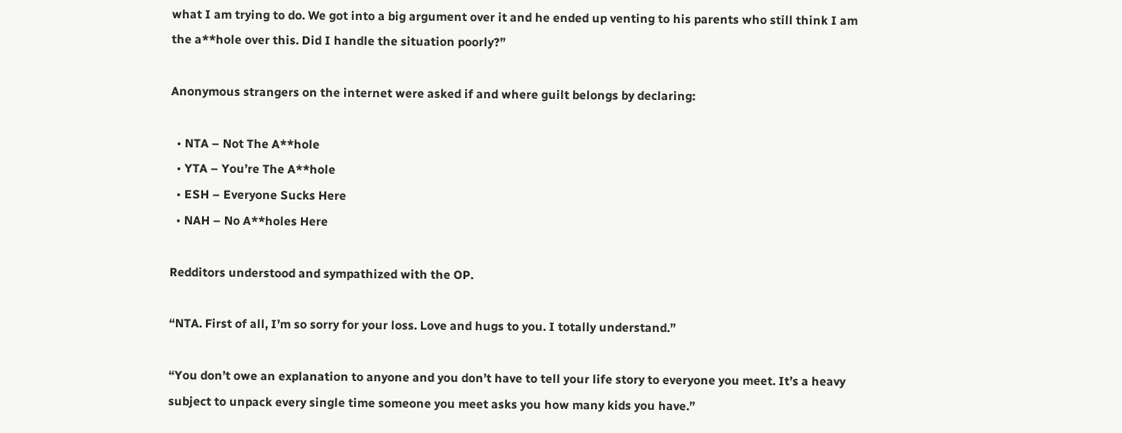what I am trying to do. We got into a big argument over it and he ended up venting to his parents who still think I am the a**hole over this. Did I handle the situation poorly?”

Anonymous strangers on the internet were asked if and where guilt belongs by declaring:

  • NTA – Not The A**hole
  • YTA – You’re The A**hole
  • ESH – Everyone Sucks Here
  • NAH – No A**holes Here

Redditors understood and sympathized with the OP.

“NTA. First of all, I’m so sorry for your loss. Love and hugs to you. I totally understand.”

“You don’t owe an explanation to anyone and you don’t have to tell your life story to everyone you meet. It’s a heavy subject to unpack every single time someone you meet asks you how many kids you have.”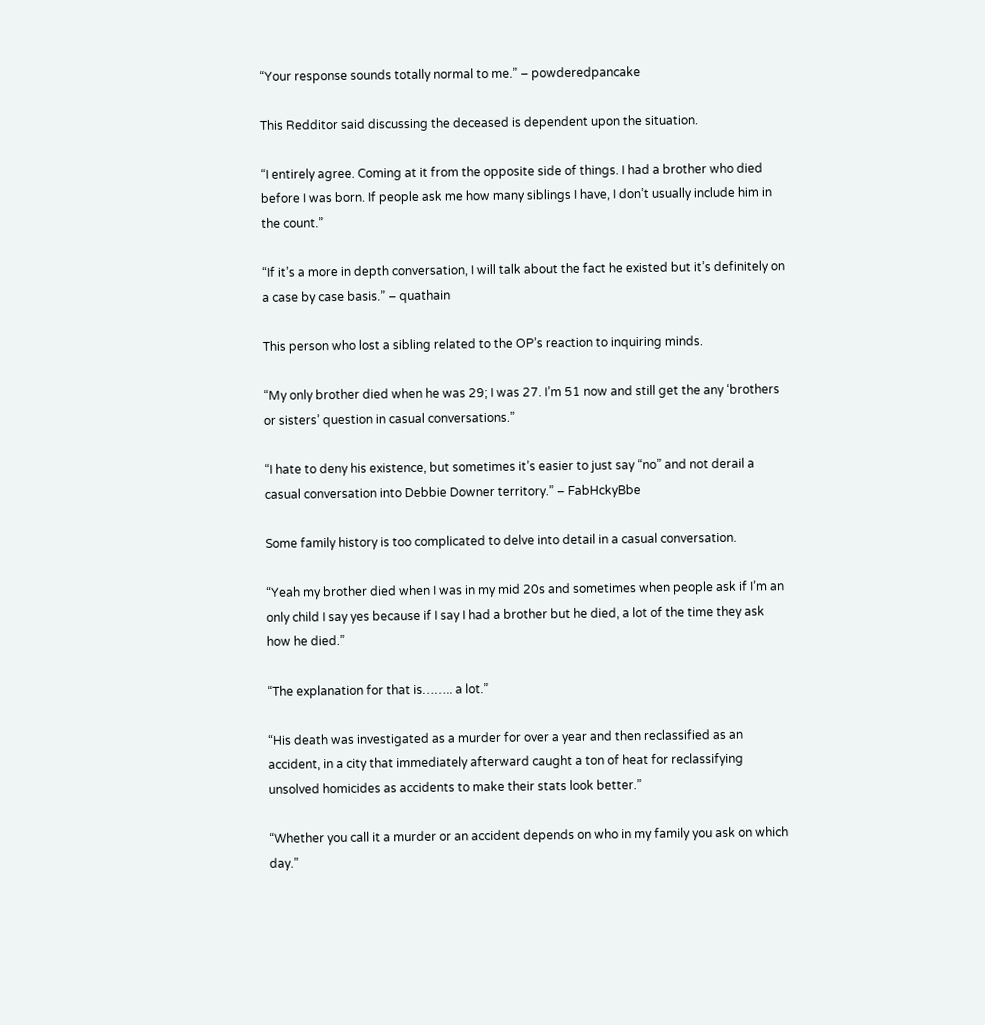“Your response sounds totally normal to me.” – powderedpancake

This Redditor said discussing the deceased is dependent upon the situation.

“I entirely agree. Coming at it from the opposite side of things. I had a brother who died before I was born. If people ask me how many siblings I have, I don’t usually include him in the count.”

“If it’s a more in depth conversation, I will talk about the fact he existed but it’s definitely on a case by case basis.” – quathain

This person who lost a sibling related to the OP’s reaction to inquiring minds.

“My only brother died when he was 29; I was 27. I’m 51 now and still get the any ‘brothers or sisters’ question in casual conversations.”

“I hate to deny his existence, but sometimes it’s easier to just say “no” and not derail a casual conversation into Debbie Downer territory.” – FabHckyBbe

Some family history is too complicated to delve into detail in a casual conversation.

“Yeah my brother died when I was in my mid 20s and sometimes when people ask if I’m an only child I say yes because if I say I had a brother but he died, a lot of the time they ask how he died.”

“The explanation for that is…….. a lot.”

“His death was investigated as a murder for over a year and then reclassified as an accident, in a city that immediately afterward caught a ton of heat for reclassifying unsolved homicides as accidents to make their stats look better.”

“Whether you call it a murder or an accident depends on who in my family you ask on which day.”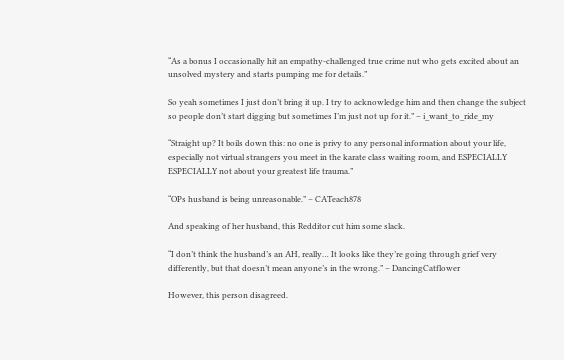“As a bonus I occasionally hit an empathy-challenged true crime nut who gets excited about an unsolved mystery and starts pumping me for details.”

So yeah sometimes I just don’t bring it up. I try to acknowledge him and then change the subject so people don’t start digging but sometimes I’m just not up for it.” – i_want_to_ride_my

“Straight up? It boils down this: no one is privy to any personal information about your life, especially not virtual strangers you meet in the karate class waiting room, and ESPECIALLY ESPECIALLY not about your greatest life trauma.”

“OPs husband is being unreasonable.” – CATeach878

And speaking of her husband, this Redditor cut him some slack.

“I don’t think the husband’s an AH, really… It looks like they’re going through grief very differently, but that doesn’t mean anyone’s in the wrong.” – DancingCatflower

However, this person disagreed.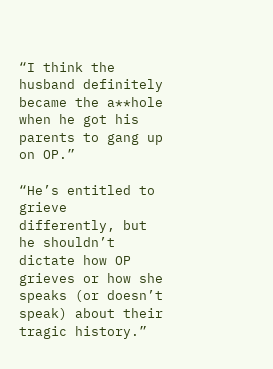“I think the husband definitely became the a**hole when he got his parents to gang up on OP.”

“He’s entitled to grieve differently, but he shouldn’t dictate how OP grieves or how she speaks (or doesn’t speak) about their tragic history.”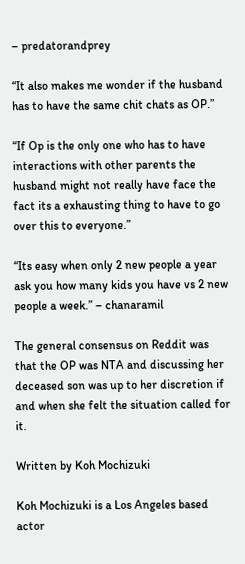– predatorandprey

“It also makes me wonder if the husband has to have the same chit chats as OP.”

“If Op is the only one who has to have interactions with other parents the husband might not really have face the fact its a exhausting thing to have to go over this to everyone.”

“Its easy when only 2 new people a year ask you how many kids you have vs 2 new people a week.” – chanaramil

The general consensus on Reddit was that the OP was NTA and discussing her deceased son was up to her discretion if and when she felt the situation called for it.

Written by Koh Mochizuki

Koh Mochizuki is a Los Angeles based actor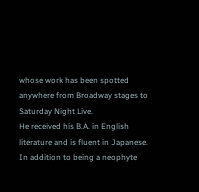whose work has been spotted anywhere from Broadway stages to Saturday Night Live.
He received his B.A. in English literature and is fluent in Japanese.
In addition to being a neophyte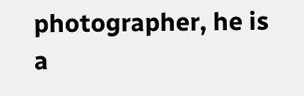photographer, he is a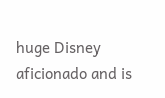huge Disney aficionado and is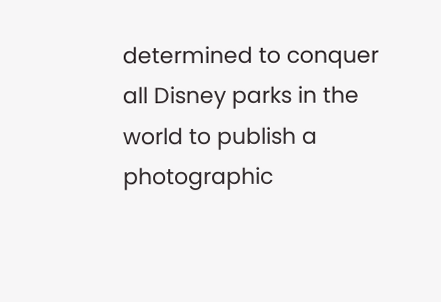determined to conquer all Disney parks in the world to publish a photographic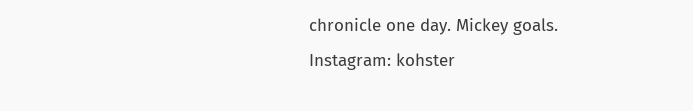chronicle one day. Mickey goals.
Instagram: kohster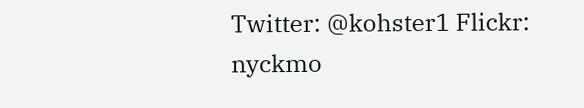Twitter: @kohster1 Flickr: nyckmo